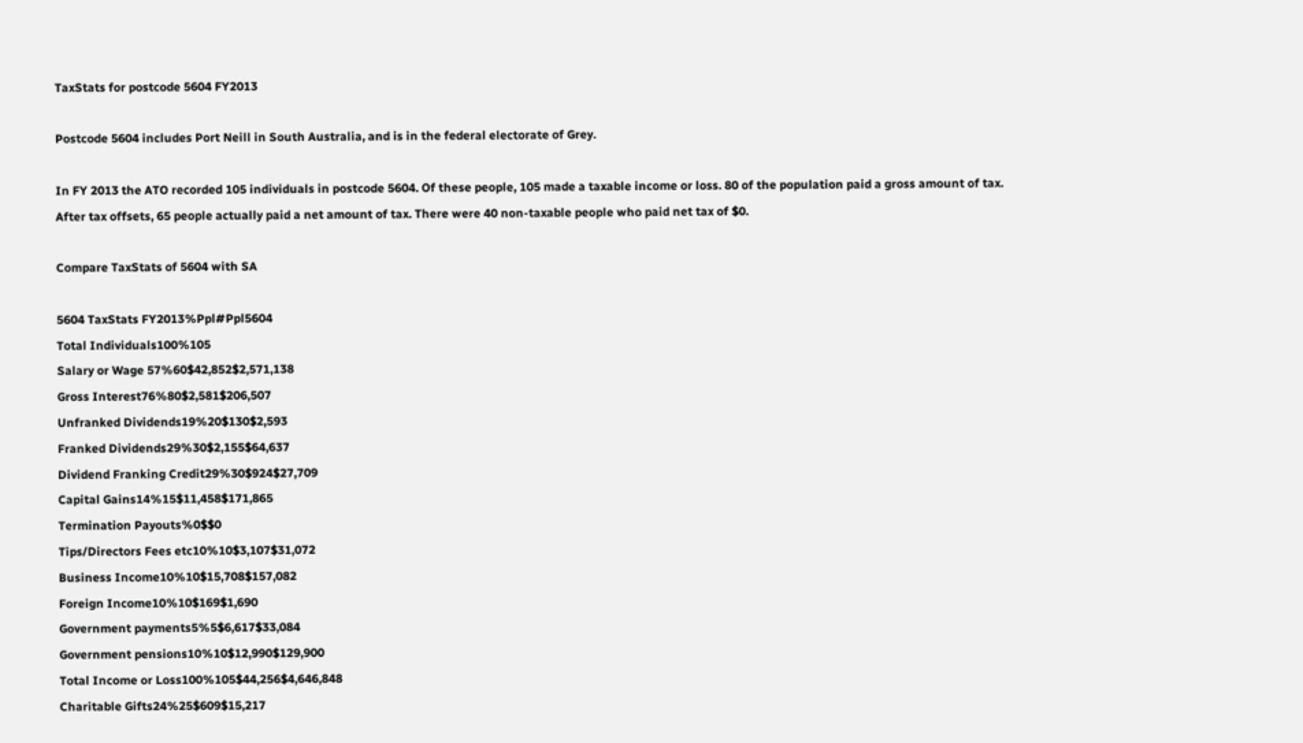TaxStats for postcode 5604 FY2013

Postcode 5604 includes Port Neill in South Australia, and is in the federal electorate of Grey.

In FY 2013 the ATO recorded 105 individuals in postcode 5604. Of these people, 105 made a taxable income or loss. 80 of the population paid a gross amount of tax. After tax offsets, 65 people actually paid a net amount of tax. There were 40 non-taxable people who paid net tax of $0.

Compare TaxStats of 5604 with SA

5604 TaxStats FY2013%Ppl#Ppl5604
Total Individuals100%105
Salary or Wage 57%60$42,852$2,571,138
Gross Interest76%80$2,581$206,507
Unfranked Dividends19%20$130$2,593
Franked Dividends29%30$2,155$64,637
Dividend Franking Credit29%30$924$27,709
Capital Gains14%15$11,458$171,865
Termination Payouts%0$$0
Tips/Directors Fees etc10%10$3,107$31,072
Business Income10%10$15,708$157,082
Foreign Income10%10$169$1,690
Government payments5%5$6,617$33,084
Government pensions10%10$12,990$129,900
Total Income or Loss100%105$44,256$4,646,848
Charitable Gifts24%25$609$15,217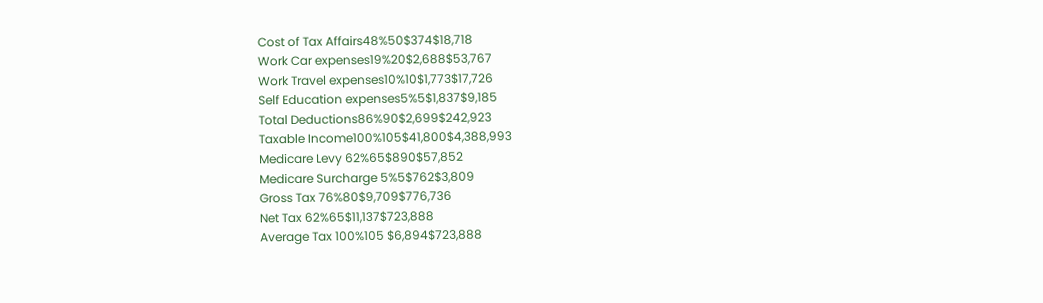Cost of Tax Affairs48%50$374$18,718
Work Car expenses19%20$2,688$53,767
Work Travel expenses10%10$1,773$17,726
Self Education expenses5%5$1,837$9,185
Total Deductions86%90$2,699$242,923
Taxable Income100%105$41,800$4,388,993
Medicare Levy 62%65$890$57,852
Medicare Surcharge 5%5$762$3,809
Gross Tax 76%80$9,709$776,736
Net Tax 62%65$11,137$723,888
Average Tax 100%105 $6,894$723,888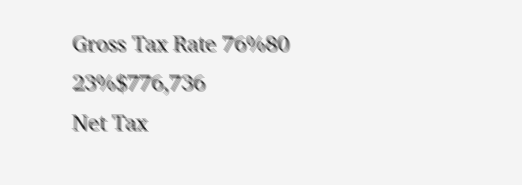Gross Tax Rate 76%80 23%$776,736
Net Tax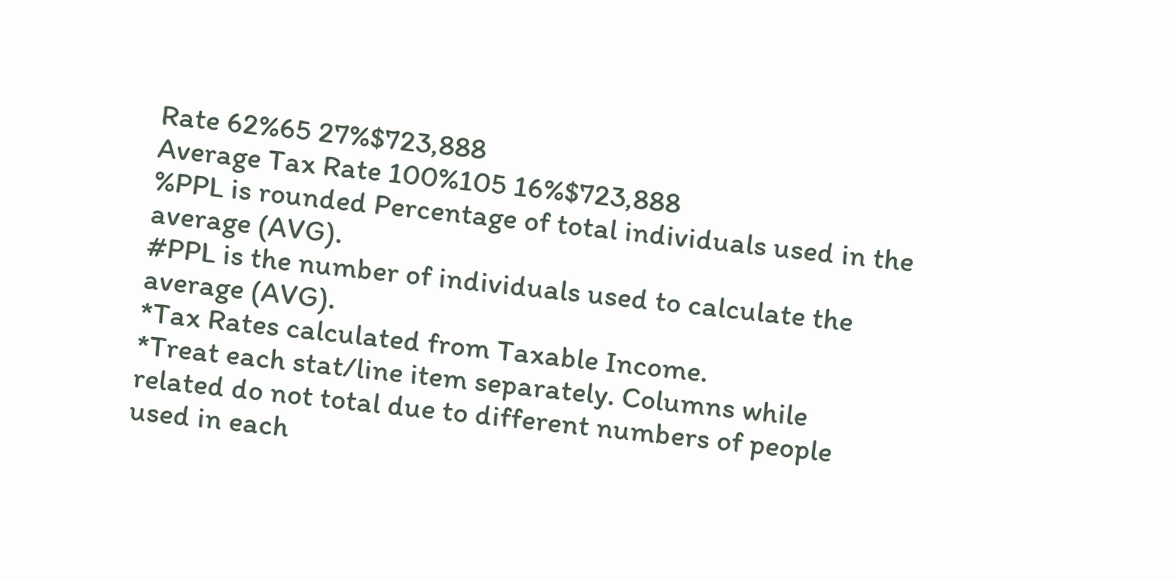Rate 62%65 27%$723,888
Average Tax Rate 100%105 16%$723,888
%PPL is rounded Percentage of total individuals used in the average (AVG).
#PPL is the number of individuals used to calculate the average (AVG).
*Tax Rates calculated from Taxable Income.
*Treat each stat/line item separately. Columns while related do not total due to different numbers of people used in each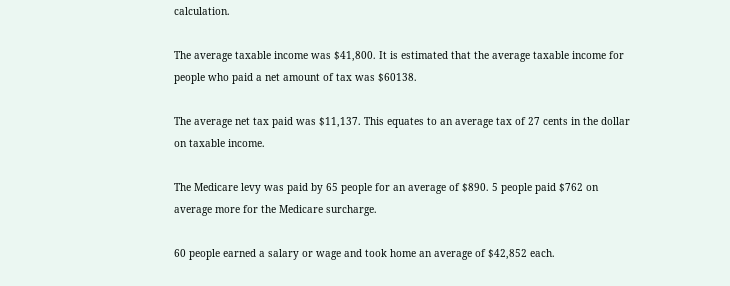calculation.

The average taxable income was $41,800. It is estimated that the average taxable income for people who paid a net amount of tax was $60138.

The average net tax paid was $11,137. This equates to an average tax of 27 cents in the dollar on taxable income.

The Medicare levy was paid by 65 people for an average of $890. 5 people paid $762 on average more for the Medicare surcharge.

60 people earned a salary or wage and took home an average of $42,852 each.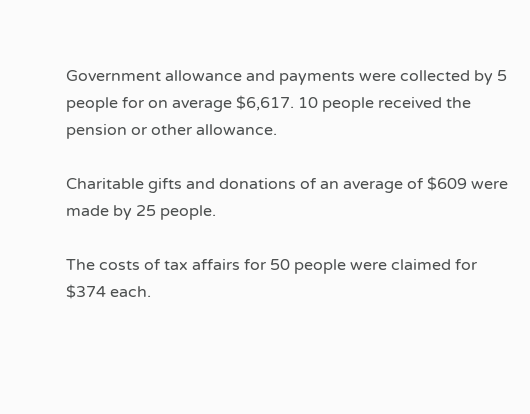Government allowance and payments were collected by 5 people for on average $6,617. 10 people received the pension or other allowance.

Charitable gifts and donations of an average of $609 were made by 25 people.

The costs of tax affairs for 50 people were claimed for $374 each.